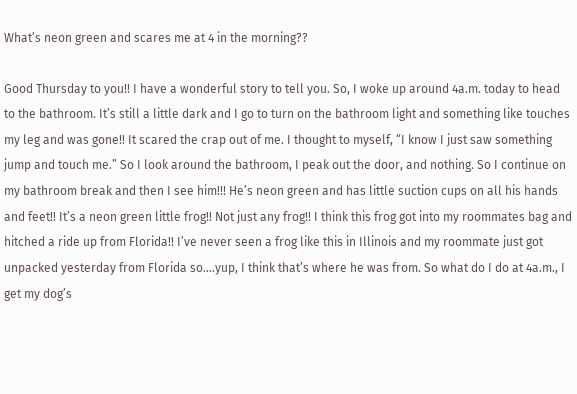What’s neon green and scares me at 4 in the morning??

Good Thursday to you!! I have a wonderful story to tell you. So, I woke up around 4a.m. today to head to the bathroom. It’s still a little dark and I go to turn on the bathroom light and something like touches my leg and was gone!! It scared the crap out of me. I thought to myself, “I know I just saw something jump and touch me.” So I look around the bathroom, I peak out the door, and nothing. So I continue on my bathroom break and then I see him!!! He’s neon green and has little suction cups on all his hands and feet!! It’s a neon green little frog!! Not just any frog!! I think this frog got into my roommates bag and hitched a ride up from Florida!! I’ve never seen a frog like this in Illinois and my roommate just got unpacked yesterday from Florida so….yup, I think that’s where he was from. So what do I do at 4a.m., I get my dog’s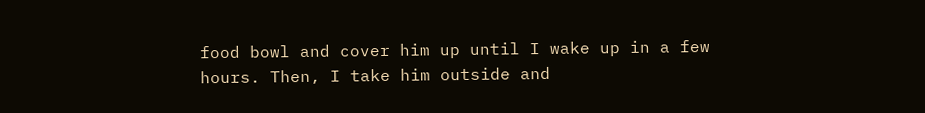food bowl and cover him up until I wake up in a few hours. Then, I take him outside and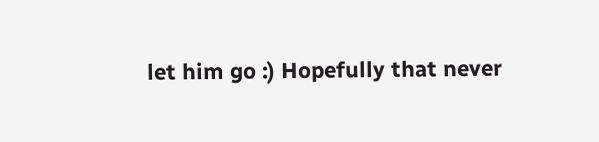let him go :) Hopefully that never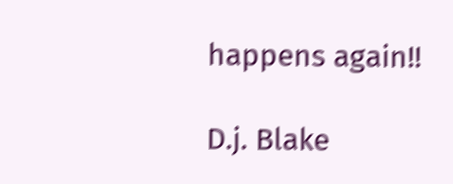happens again!!

D.j. Blake